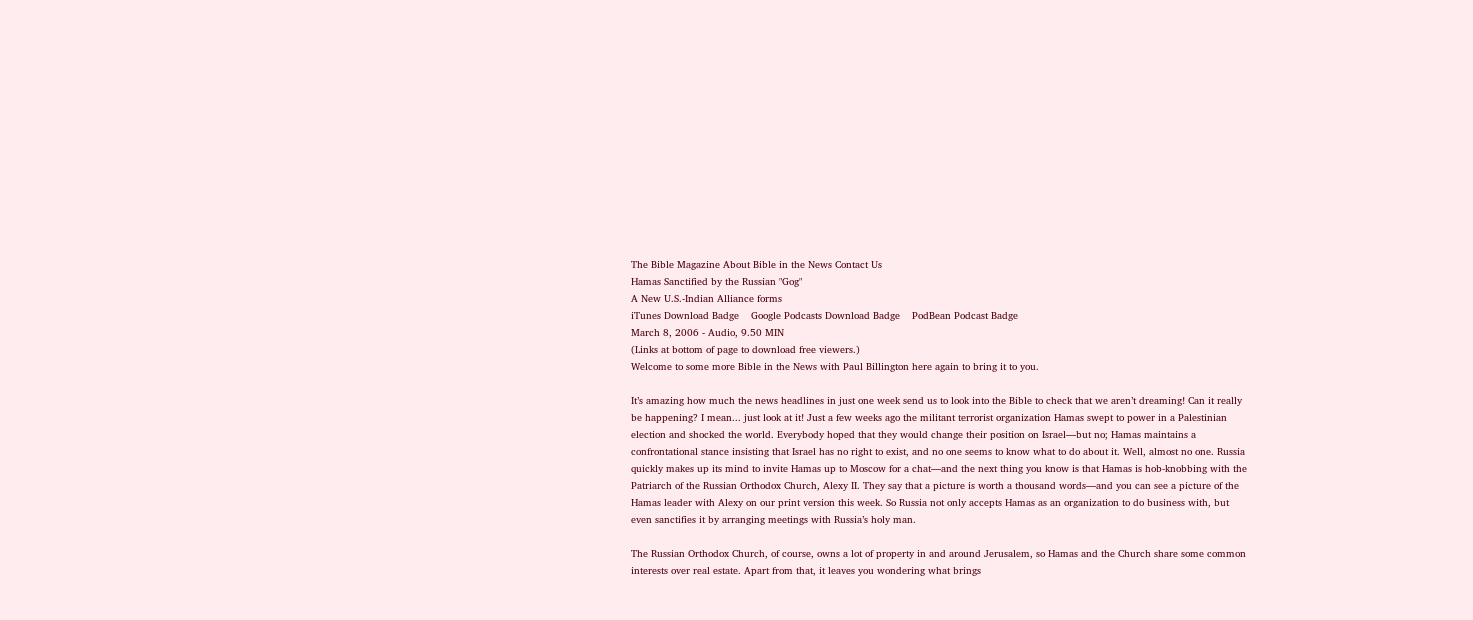The Bible Magazine About Bible in the News Contact Us
Hamas Sanctified by the Russian "Gog"
A New U.S.-Indian Alliance forms
iTunes Download Badge    Google Podcasts Download Badge    PodBean Podcast Badge
March 8, 2006 - Audio, 9.50 MIN
(Links at bottom of page to download free viewers.)
Welcome to some more Bible in the News with Paul Billington here again to bring it to you.

It’s amazing how much the news headlines in just one week send us to look into the Bible to check that we aren’t dreaming! Can it really be happening? I mean... just look at it! Just a few weeks ago the militant terrorist organization Hamas swept to power in a Palestinian election and shocked the world. Everybody hoped that they would change their position on Israel—but no; Hamas maintains a confrontational stance insisting that Israel has no right to exist, and no one seems to know what to do about it. Well, almost no one. Russia quickly makes up its mind to invite Hamas up to Moscow for a chat—and the next thing you know is that Hamas is hob-knobbing with the Patriarch of the Russian Orthodox Church, Alexy II. They say that a picture is worth a thousand words—and you can see a picture of the Hamas leader with Alexy on our print version this week. So Russia not only accepts Hamas as an organization to do business with, but even sanctifies it by arranging meetings with Russia’s holy man.

The Russian Orthodox Church, of course, owns a lot of property in and around Jerusalem, so Hamas and the Church share some common interests over real estate. Apart from that, it leaves you wondering what brings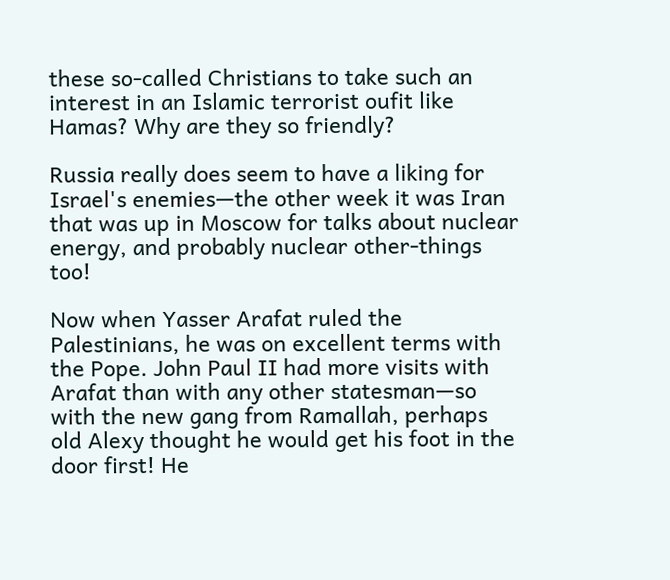these so-called Christians to take such an interest in an Islamic terrorist oufit like Hamas? Why are they so friendly?

Russia really does seem to have a liking for Israel's enemies—the other week it was Iran that was up in Moscow for talks about nuclear energy, and probably nuclear other-things too!

Now when Yasser Arafat ruled the Palestinians, he was on excellent terms with the Pope. John Paul II had more visits with Arafat than with any other statesman—so with the new gang from Ramallah, perhaps old Alexy thought he would get his foot in the door first! He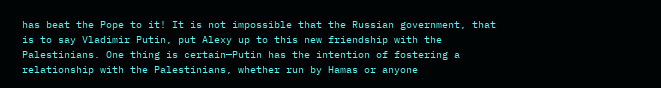has beat the Pope to it! It is not impossible that the Russian government, that is to say Vladimir Putin, put Alexy up to this new friendship with the Palestinians. One thing is certain—Putin has the intention of fostering a relationship with the Palestinians, whether run by Hamas or anyone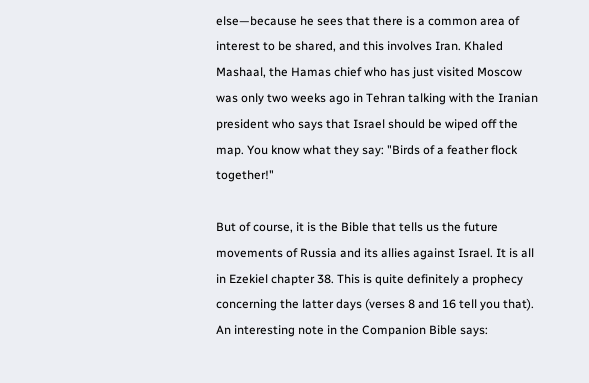else—because he sees that there is a common area of interest to be shared, and this involves Iran. Khaled Mashaal, the Hamas chief who has just visited Moscow was only two weeks ago in Tehran talking with the Iranian president who says that Israel should be wiped off the map. You know what they say: "Birds of a feather flock together!"

But of course, it is the Bible that tells us the future movements of Russia and its allies against Israel. It is all in Ezekiel chapter 38. This is quite definitely a prophecy concerning the latter days (verses 8 and 16 tell you that). An interesting note in the Companion Bible says: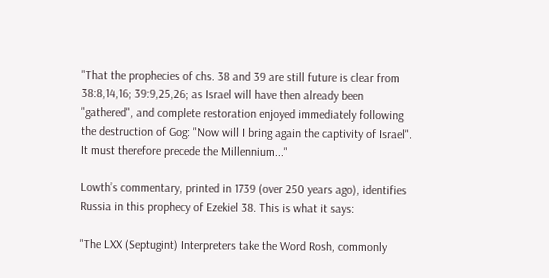"That the prophecies of chs. 38 and 39 are still future is clear from 38:8,14,16; 39:9,25,26; as Israel will have then already been "gathered", and complete restoration enjoyed immediately following the destruction of Gog: "Now will I bring again the captivity of Israel". It must therefore precede the Millennium..."

Lowth’s commentary, printed in 1739 (over 250 years ago), identifies Russia in this prophecy of Ezekiel 38. This is what it says:

"The LXX (Septugint) Interpreters take the Word Rosh, commonly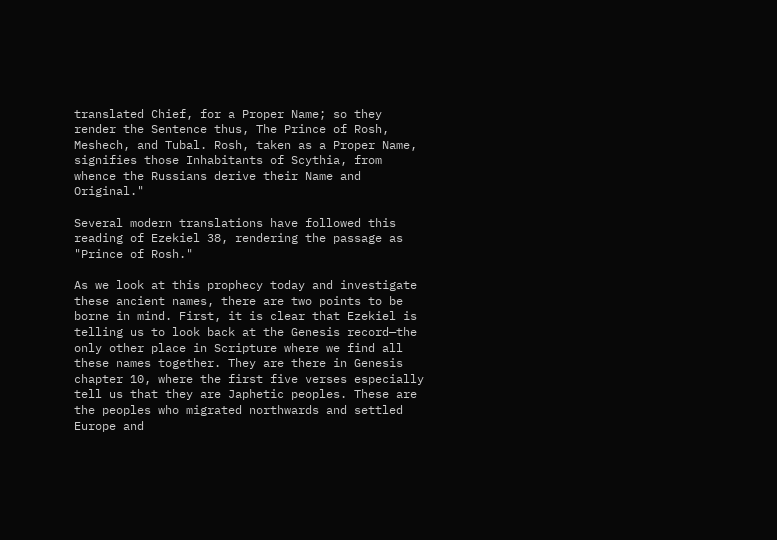translated Chief, for a Proper Name; so they render the Sentence thus, The Prince of Rosh, Meshech, and Tubal. Rosh, taken as a Proper Name, signifies those Inhabitants of Scythia, from whence the Russians derive their Name and Original."

Several modern translations have followed this reading of Ezekiel 38, rendering the passage as "Prince of Rosh."

As we look at this prophecy today and investigate these ancient names, there are two points to be borne in mind. First, it is clear that Ezekiel is telling us to look back at the Genesis record—the only other place in Scripture where we find all these names together. They are there in Genesis chapter 10, where the first five verses especially tell us that they are Japhetic peoples. These are the peoples who migrated northwards and settled Europe and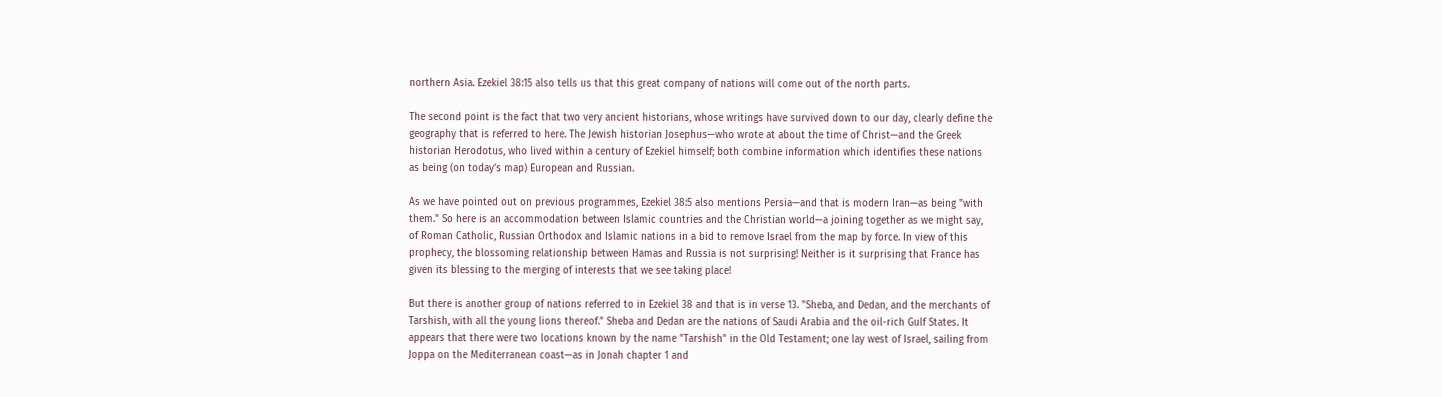northern Asia. Ezekiel 38:15 also tells us that this great company of nations will come out of the north parts.

The second point is the fact that two very ancient historians, whose writings have survived down to our day, clearly define the geography that is referred to here. The Jewish historian Josephus—who wrote at about the time of Christ—and the Greek historian Herodotus, who lived within a century of Ezekiel himself; both combine information which identifies these nations as being (on today’s map) European and Russian.

As we have pointed out on previous programmes, Ezekiel 38:5 also mentions Persia—and that is modern Iran—as being "with them." So here is an accommodation between Islamic countries and the Christian world—a joining together as we might say, of Roman Catholic, Russian Orthodox and Islamic nations in a bid to remove Israel from the map by force. In view of this prophecy, the blossoming relationship between Hamas and Russia is not surprising! Neither is it surprising that France has given its blessing to the merging of interests that we see taking place!

But there is another group of nations referred to in Ezekiel 38 and that is in verse 13. "Sheba, and Dedan, and the merchants of Tarshish, with all the young lions thereof." Sheba and Dedan are the nations of Saudi Arabia and the oil-rich Gulf States. It appears that there were two locations known by the name "Tarshish" in the Old Testament; one lay west of Israel, sailing from Joppa on the Mediterranean coast—as in Jonah chapter 1 and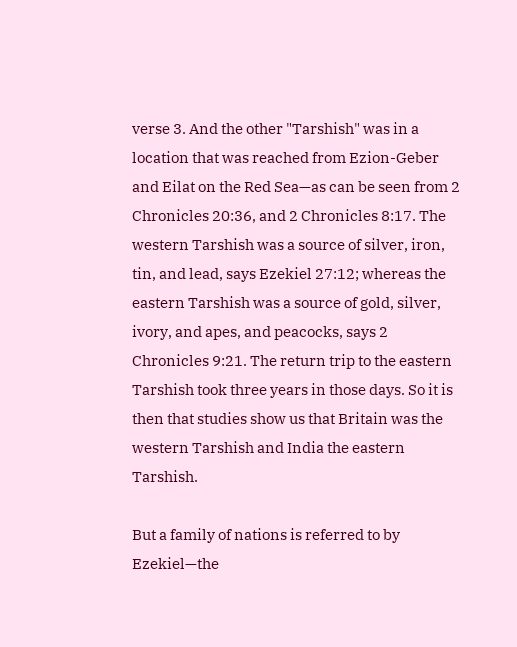verse 3. And the other "Tarshish" was in a location that was reached from Ezion-Geber and Eilat on the Red Sea—as can be seen from 2 Chronicles 20:36, and 2 Chronicles 8:17. The western Tarshish was a source of silver, iron, tin, and lead, says Ezekiel 27:12; whereas the eastern Tarshish was a source of gold, silver, ivory, and apes, and peacocks, says 2 Chronicles 9:21. The return trip to the eastern Tarshish took three years in those days. So it is then that studies show us that Britain was the western Tarshish and India the eastern Tarshish.

But a family of nations is referred to by Ezekiel—the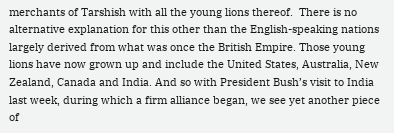merchants of Tarshish with all the young lions thereof.  There is no alternative explanation for this other than the English-speaking nations largely derived from what was once the British Empire. Those young lions have now grown up and include the United States, Australia, New Zealand, Canada and India. And so with President Bush’s visit to India last week, during which a firm alliance began, we see yet another piece of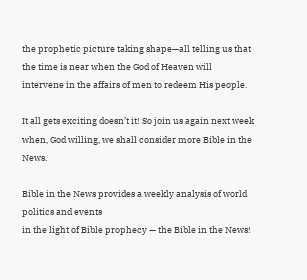the prophetic picture taking shape—all telling us that the time is near when the God of Heaven will intervene in the affairs of men to redeem His people.

It all gets exciting doesn’t it! So join us again next week when, God willing, we shall consider more Bible in the News.

Bible in the News provides a weekly analysis of world politics and events
in the light of Bible prophecy — the Bible in the News!